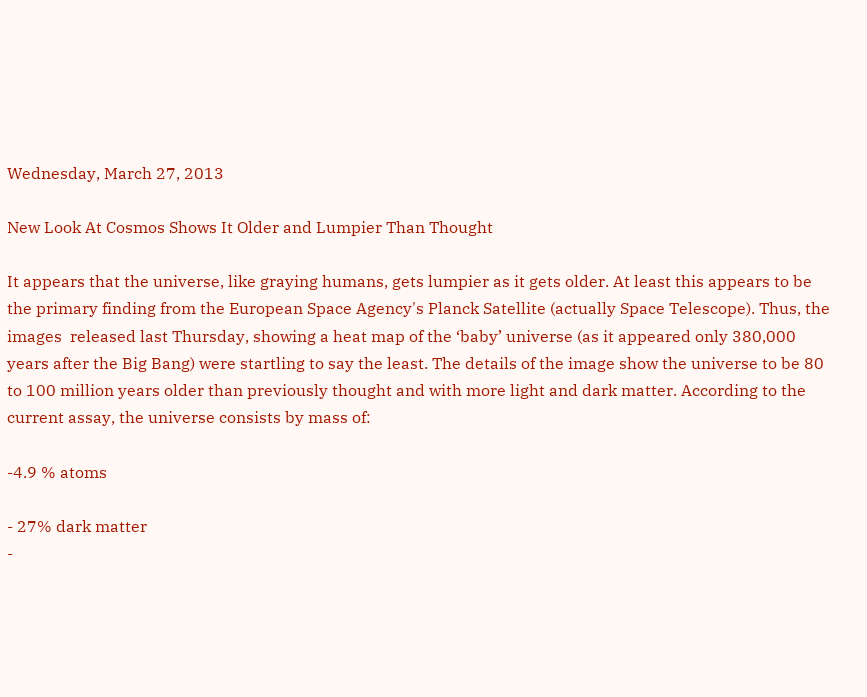Wednesday, March 27, 2013

New Look At Cosmos Shows It Older and Lumpier Than Thought

It appears that the universe, like graying humans, gets lumpier as it gets older. At least this appears to be the primary finding from the European Space Agency's Planck Satellite (actually Space Telescope). Thus, the images  released last Thursday, showing a heat map of the ‘baby’ universe (as it appeared only 380,000 years after the Big Bang) were startling to say the least. The details of the image show the universe to be 80 to 100 million years older than previously thought and with more light and dark matter. According to the current assay, the universe consists by mass of:

-4.9 % atoms

- 27% dark matter
-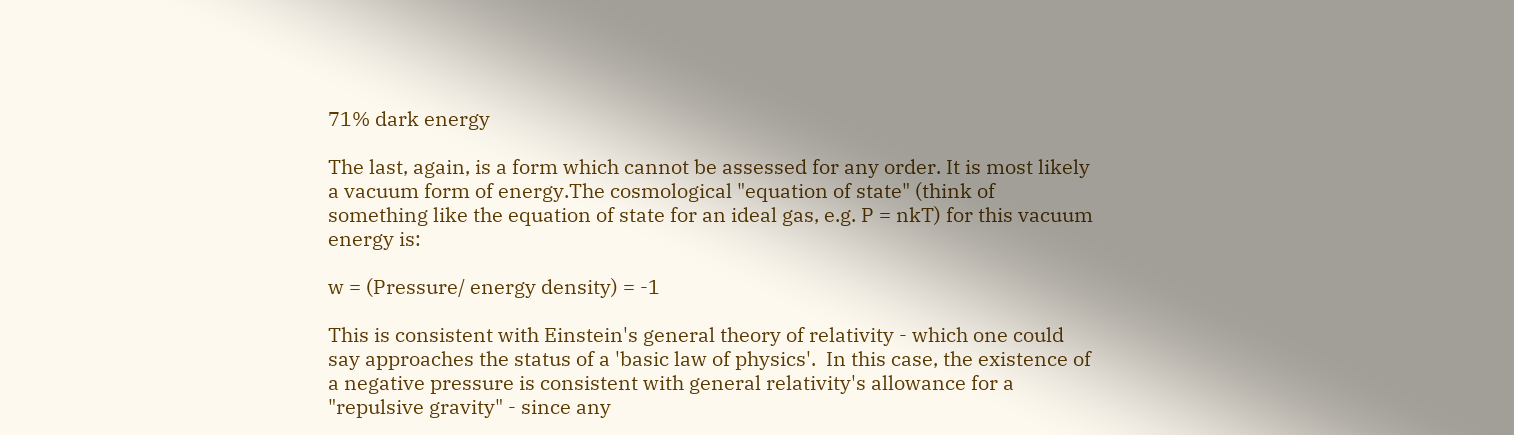71% dark energy

The last, again, is a form which cannot be assessed for any order. It is most likely a vacuum form of energy.The cosmological "equation of state" (think of something like the equation of state for an ideal gas, e.g. P = nkT) for this vacuum energy is:

w = (Pressure/ energy density) = -1

This is consistent with Einstein's general theory of relativity - which one could say approaches the status of a 'basic law of physics'.  In this case, the existence of a negative pressure is consistent with general relativity's allowance for a "repulsive gravity" - since any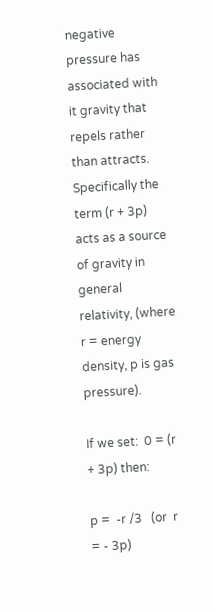negative pressure has associated with it gravity that repels rather than attracts.  Specifically the term (r + 3p) acts as a source of gravity in general relativity, (where r = energy density, p is gas pressure).

If we set:  0 = (r + 3p) then:

p =  -r /3   (or  r  = - 3p)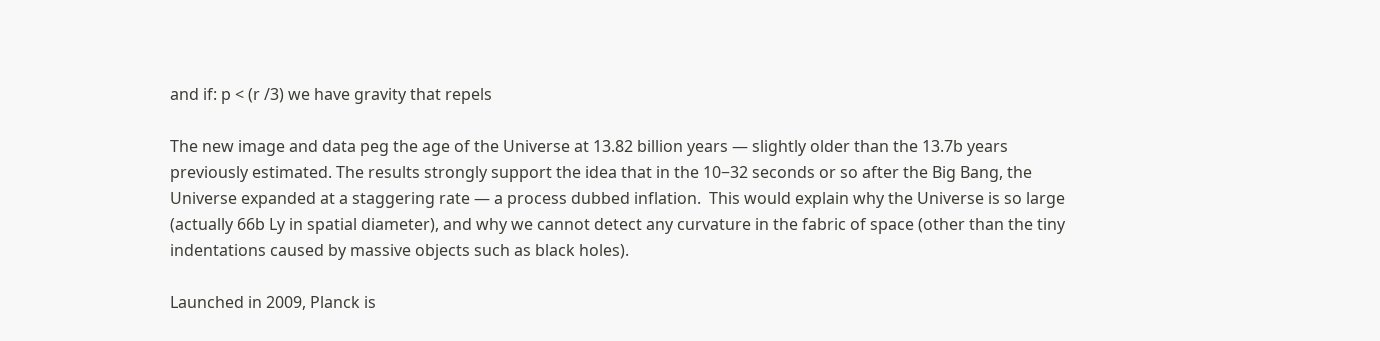and if: p < (r /3) we have gravity that repels

The new image and data peg the age of the Universe at 13.82 billion years — slightly older than the 13.7b years previously estimated. The results strongly support the idea that in the 10−32 seconds or so after the Big Bang, the Universe expanded at a staggering rate — a process dubbed inflation.  This would explain why the Universe is so large (actually 66b Ly in spatial diameter), and why we cannot detect any curvature in the fabric of space (other than the tiny indentations caused by massive objects such as black holes).

Launched in 2009, Planck is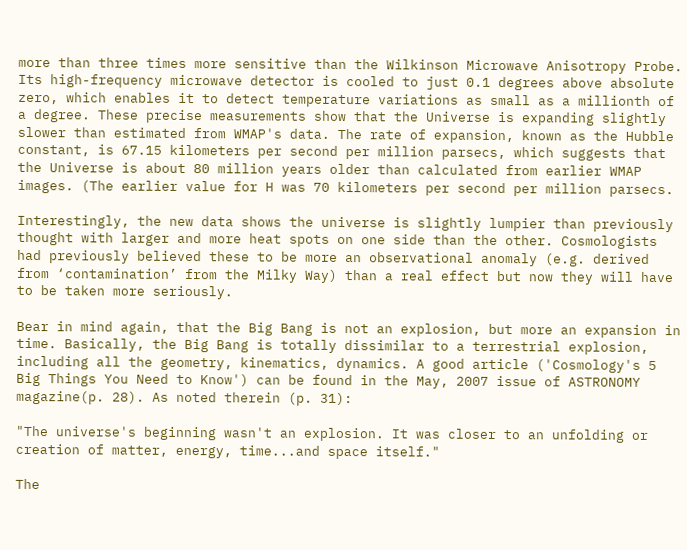more than three times more sensitive than the Wilkinson Microwave Anisotropy Probe. Its high-frequency microwave detector is cooled to just 0.1 degrees above absolute zero, which enables it to detect temperature variations as small as a millionth of a degree. These precise measurements show that the Universe is expanding slightly slower than estimated from WMAP's data. The rate of expansion, known as the Hubble constant, is 67.15 kilometers per second per million parsecs, which suggests that the Universe is about 80 million years older than calculated from earlier WMAP images. (The earlier value for H was 70 kilometers per second per million parsecs.

Interestingly, the new data shows the universe is slightly lumpier than previously thought with larger and more heat spots on one side than the other. Cosmologists had previously believed these to be more an observational anomaly (e.g. derived from ‘contamination’ from the Milky Way) than a real effect but now they will have to be taken more seriously.

Bear in mind again, that the Big Bang is not an explosion, but more an expansion in time. Basically, the Big Bang is totally dissimilar to a terrestrial explosion, including all the geometry, kinematics, dynamics. A good article ('Cosmology's 5 Big Things You Need to Know') can be found in the May, 2007 issue of ASTRONOMY magazine(p. 28). As noted therein (p. 31):

"The universe's beginning wasn't an explosion. It was closer to an unfolding or creation of matter, energy, time...and space itself."

The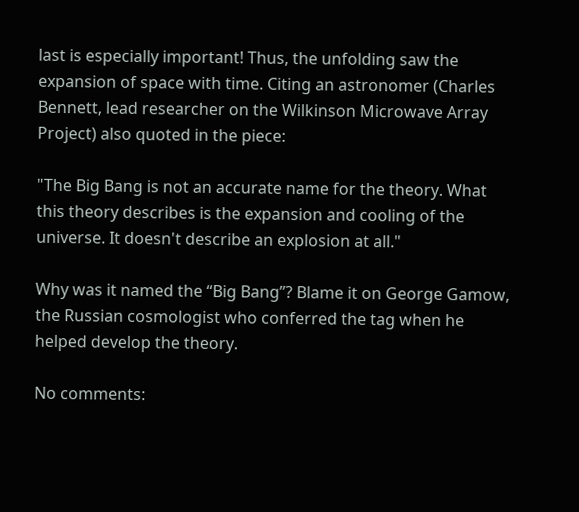last is especially important! Thus, the unfolding saw the expansion of space with time. Citing an astronomer (Charles Bennett, lead researcher on the Wilkinson Microwave Array Project) also quoted in the piece:

"The Big Bang is not an accurate name for the theory. What this theory describes is the expansion and cooling of the universe. It doesn't describe an explosion at all."

Why was it named the “Big Bang”? Blame it on George Gamow, the Russian cosmologist who conferred the tag when he helped develop the theory.

No comments: